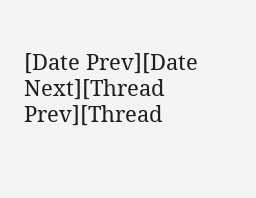[Date Prev][Date Next][Thread Prev][Thread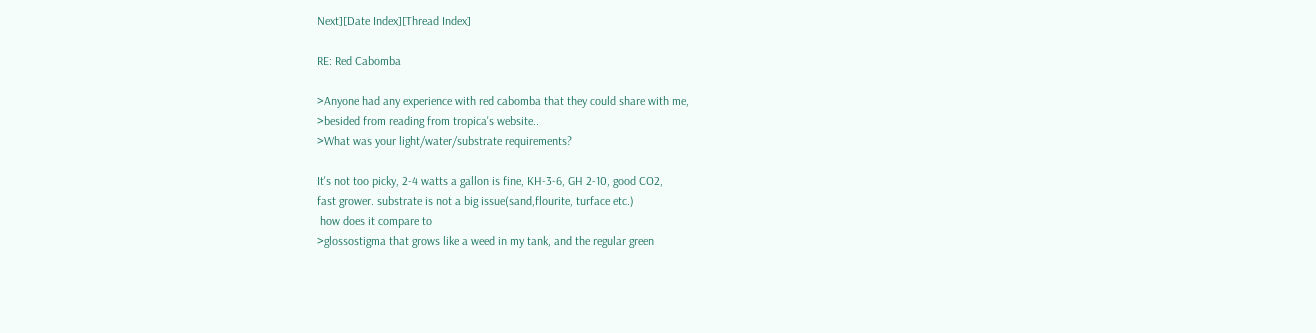Next][Date Index][Thread Index]

RE: Red Cabomba

>Anyone had any experience with red cabomba that they could share with me,
>besided from reading from tropica's website..
>What was your light/water/substrate requirements?

It's not too picky, 2-4 watts a gallon is fine, KH-3-6, GH 2-10, good CO2,
fast grower. substrate is not a big issue(sand,flourite, turface etc.)
 how does it compare to
>glossostigma that grows like a weed in my tank, and the regular green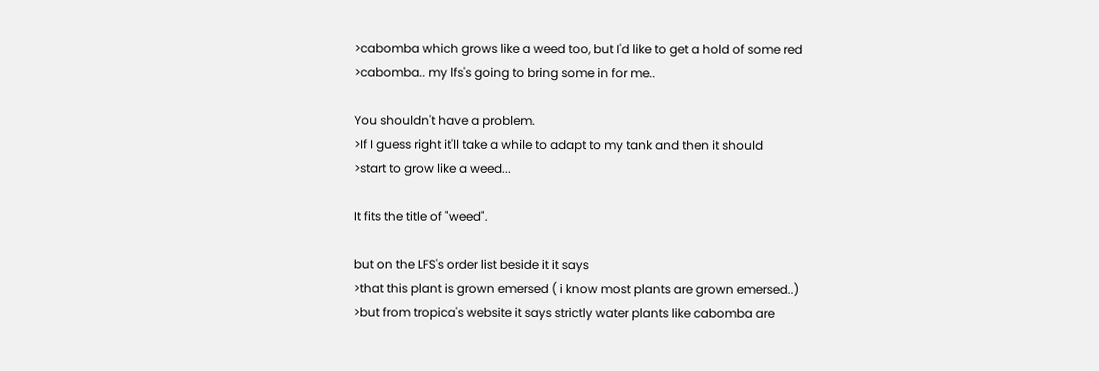>cabomba which grows like a weed too, but I'd like to get a hold of some red
>cabomba.. my lfs's going to bring some in for me..

You shouldn't have a problem.
>If I guess right it'll take a while to adapt to my tank and then it should
>start to grow like a weed...

It fits the title of "weed".

but on the LFS's order list beside it it says
>that this plant is grown emersed ( i know most plants are grown emersed..)
>but from tropica's website it says strictly water plants like cabomba are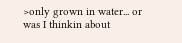>only grown in water... or was I thinkin about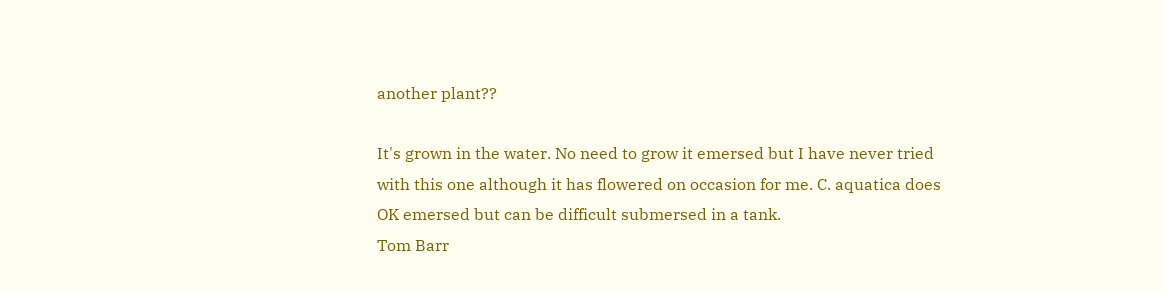another plant??

It's grown in the water. No need to grow it emersed but I have never tried
with this one although it has flowered on occasion for me. C. aquatica does
OK emersed but can be difficult submersed in a tank.
Tom Barr